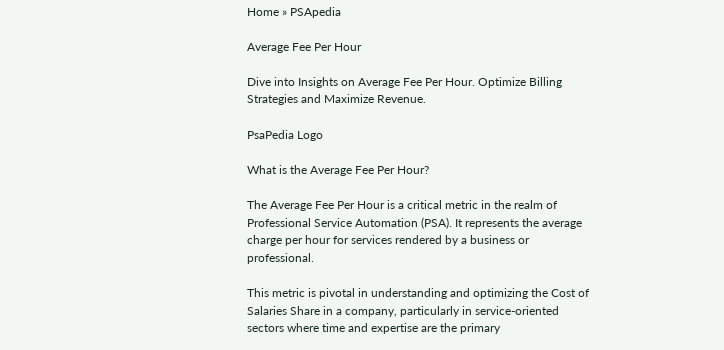Home » PSApedia

Average Fee Per Hour

Dive into Insights on Average Fee Per Hour. Optimize Billing Strategies and Maximize Revenue.

PsaPedia Logo

What is the Average Fee Per Hour?

The Average Fee Per Hour is a critical metric in the realm of Professional Service Automation (PSA). It represents the average charge per hour for services rendered by a business or professional.

This metric is pivotal in understanding and optimizing the Cost of Salaries Share in a company, particularly in service-oriented sectors where time and expertise are the primary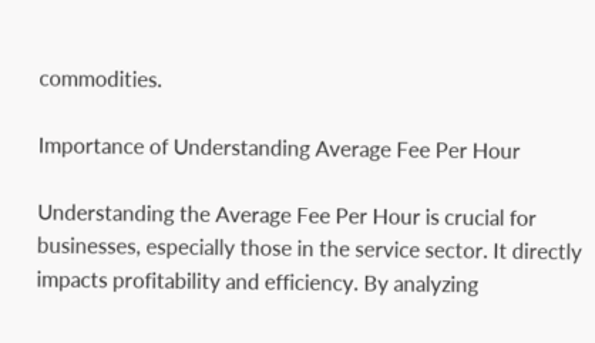commodities.

Importance of Understanding Average Fee Per Hour

Understanding the Average Fee Per Hour is crucial for businesses, especially those in the service sector. It directly impacts profitability and efficiency. By analyzing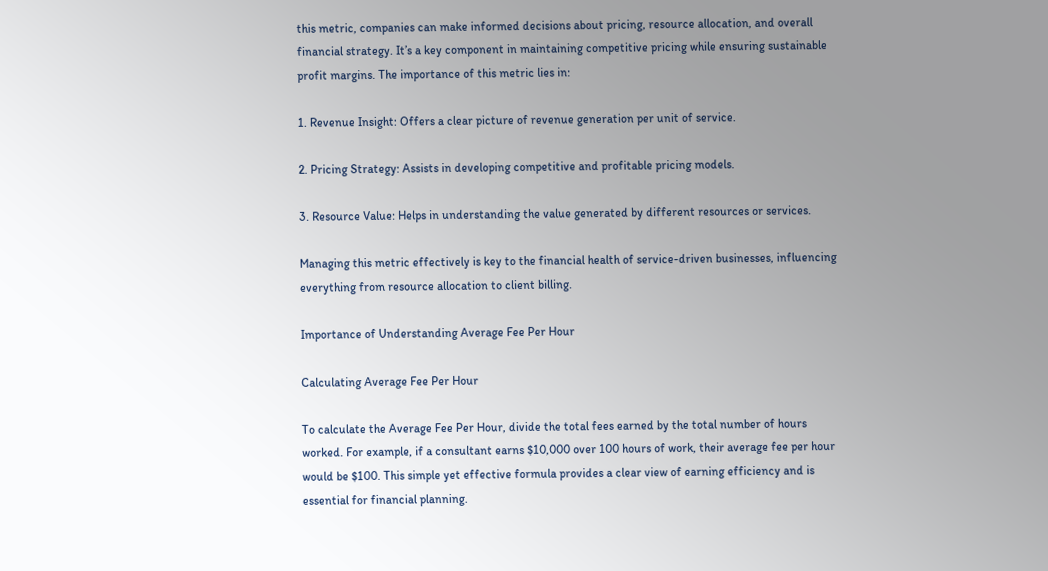this metric, companies can make informed decisions about pricing, resource allocation, and overall financial strategy. It’s a key component in maintaining competitive pricing while ensuring sustainable profit margins. The importance of this metric lies in:

1. Revenue Insight: Offers a clear picture of revenue generation per unit of service.

2. Pricing Strategy: Assists in developing competitive and profitable pricing models.

3. Resource Value: Helps in understanding the value generated by different resources or services.

Managing this metric effectively is key to the financial health of service-driven businesses, influencing everything from resource allocation to client billing.

Importance of Understanding Average Fee Per Hour

Calculating Average Fee Per Hour

To calculate the Average Fee Per Hour, divide the total fees earned by the total number of hours worked. For example, if a consultant earns $10,000 over 100 hours of work, their average fee per hour would be $100. This simple yet effective formula provides a clear view of earning efficiency and is essential for financial planning.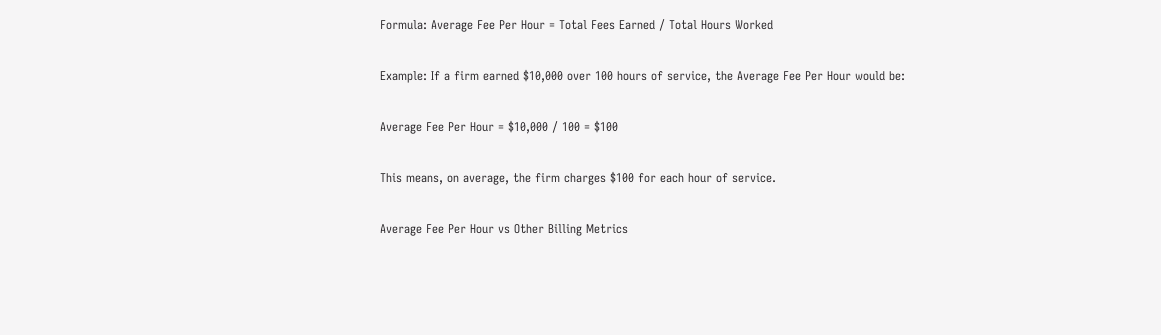Formula: Average Fee Per Hour = Total Fees Earned / Total Hours Worked

Example: If a firm earned $10,000 over 100 hours of service, the Average Fee Per Hour would be:

Average Fee Per Hour = $10,000 / 100 = $100

This means, on average, the firm charges $100 for each hour of service.

Average Fee Per Hour vs Other Billing Metrics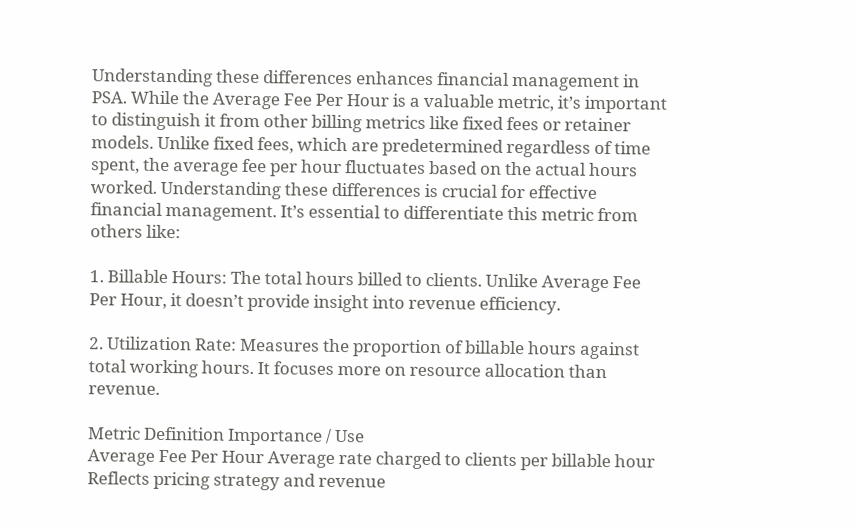Understanding these differences enhances financial management in PSA. While the Average Fee Per Hour is a valuable metric, it’s important to distinguish it from other billing metrics like fixed fees or retainer models. Unlike fixed fees, which are predetermined regardless of time spent, the average fee per hour fluctuates based on the actual hours worked. Understanding these differences is crucial for effective financial management. It’s essential to differentiate this metric from others like:

1. Billable Hours: The total hours billed to clients. Unlike Average Fee Per Hour, it doesn’t provide insight into revenue efficiency.

2. Utilization Rate: Measures the proportion of billable hours against total working hours. It focuses more on resource allocation than revenue.

Metric Definition Importance / Use
Average Fee Per Hour Average rate charged to clients per billable hour Reflects pricing strategy and revenue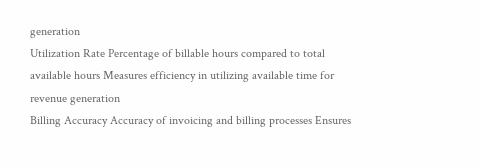generation
Utilization Rate Percentage of billable hours compared to total available hours Measures efficiency in utilizing available time for revenue generation
Billing Accuracy Accuracy of invoicing and billing processes Ensures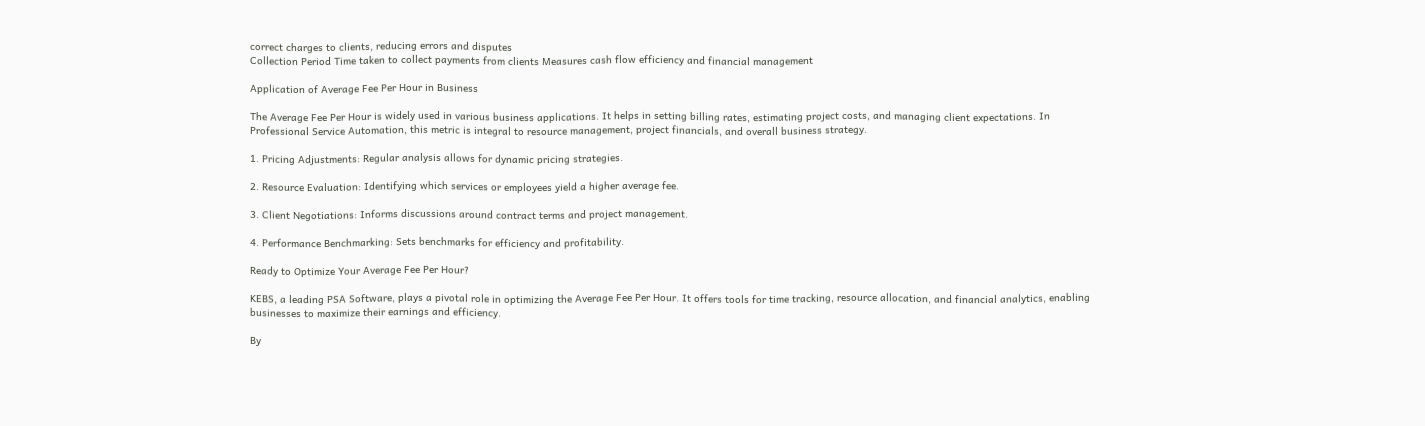correct charges to clients, reducing errors and disputes
Collection Period Time taken to collect payments from clients Measures cash flow efficiency and financial management

Application of Average Fee Per Hour in Business

The Average Fee Per Hour is widely used in various business applications. It helps in setting billing rates, estimating project costs, and managing client expectations. In Professional Service Automation, this metric is integral to resource management, project financials, and overall business strategy.

1. Pricing Adjustments: Regular analysis allows for dynamic pricing strategies.

2. Resource Evaluation: Identifying which services or employees yield a higher average fee.

3. Client Negotiations: Informs discussions around contract terms and project management.

4. Performance Benchmarking: Sets benchmarks for efficiency and profitability.

Ready to Optimize Your Average Fee Per Hour?

KEBS, a leading PSA Software, plays a pivotal role in optimizing the Average Fee Per Hour. It offers tools for time tracking, resource allocation, and financial analytics, enabling businesses to maximize their earnings and efficiency.

By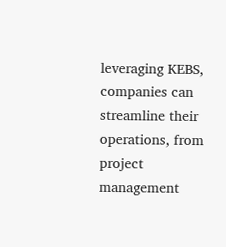leveraging KEBS, companies can streamline their operations, from project management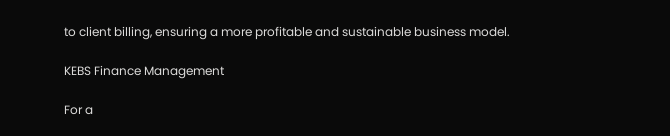to client billing, ensuring a more profitable and sustainable business model.

KEBS Finance Management

For a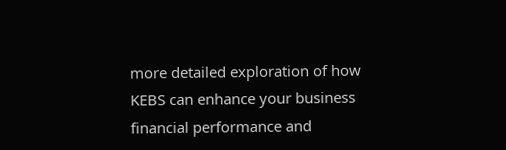more detailed exploration of how KEBS can enhance your business financial performance and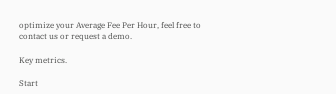optimize your Average Fee Per Hour, feel free to contact us or request a demo.

Key metrics.

Start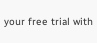your free trial with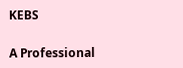KEBS

A Professional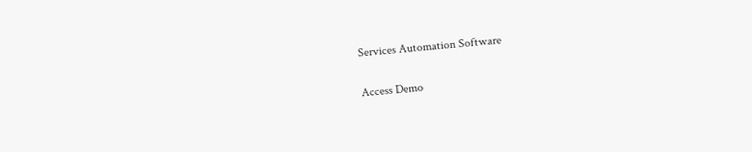Services Automation Software

Access Demo